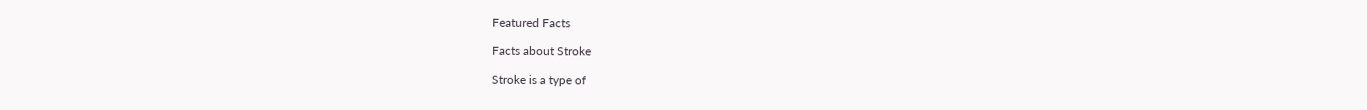Featured Facts

Facts about Stroke

Stroke is a type of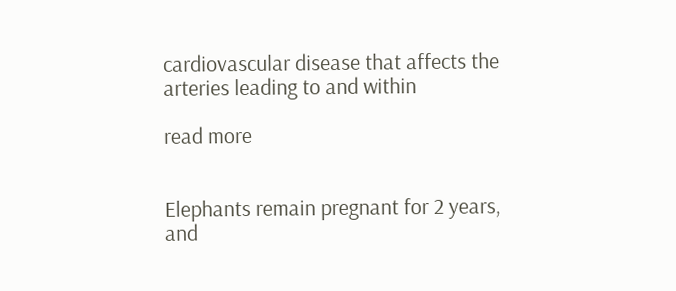cardiovascular disease that affects the arteries leading to and within

read more


Elephants remain pregnant for 2 years, and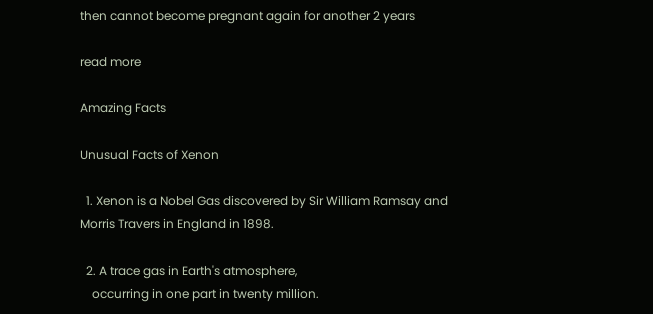then cannot become pregnant again for another 2 years

read more

Amazing Facts

Unusual Facts of Xenon

  1. Xenon is a Nobel Gas discovered by Sir William Ramsay and Morris Travers in England in 1898.

  2. A trace gas in Earth's atmosphere,
    occurring in one part in twenty million.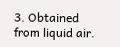3. Obtained from liquid air.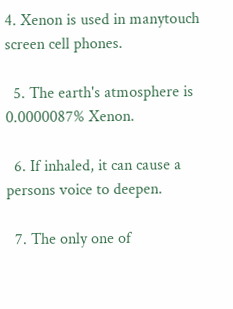4. Xenon is used in manytouch screen cell phones.

  5. The earth's atmosphere is 0.0000087% Xenon.

  6. If inhaled, it can cause a persons voice to deepen.

  7. The only one of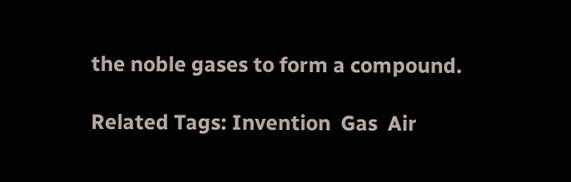the noble gases to form a compound.

Related Tags: Invention  Gas  Air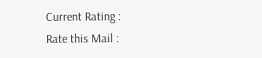Current Rating :
Rate this Mail :